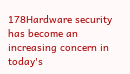178Hardware security has become an increasing concern in today's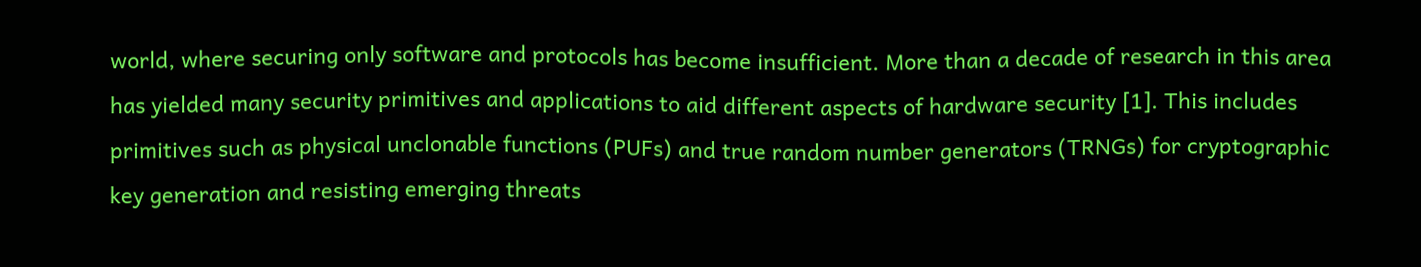world, where securing only software and protocols has become insufficient. More than a decade of research in this area has yielded many security primitives and applications to aid different aspects of hardware security [1]. This includes primitives such as physical unclonable functions (PUFs) and true random number generators (TRNGs) for cryptographic key generation and resisting emerging threats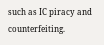such as IC piracy and counterfeiting.